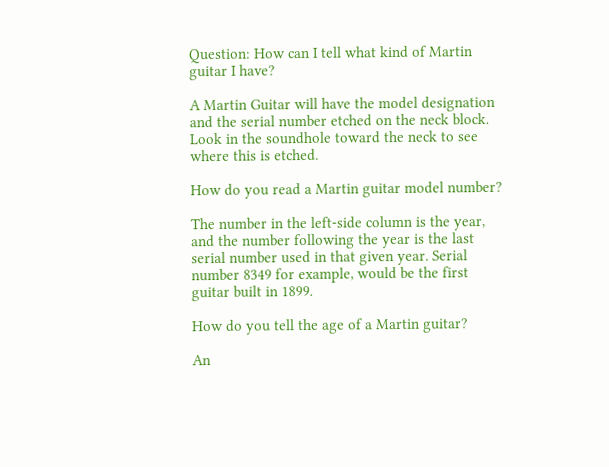Question: How can I tell what kind of Martin guitar I have?

A Martin Guitar will have the model designation and the serial number etched on the neck block. Look in the soundhole toward the neck to see where this is etched.

How do you read a Martin guitar model number?

The number in the left-side column is the year, and the number following the year is the last serial number used in that given year. Serial number 8349 for example, would be the first guitar built in 1899.

How do you tell the age of a Martin guitar?

An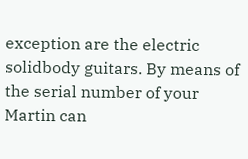exception are the electric solidbody guitars. By means of the serial number of your Martin can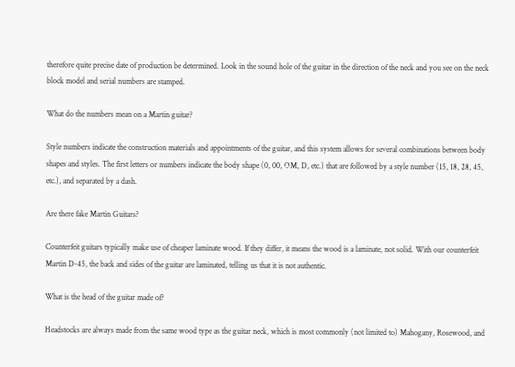therefore quite precise date of production be determined. Look in the sound hole of the guitar in the direction of the neck and you see on the neck block model and serial numbers are stamped.

What do the numbers mean on a Martin guitar?

Style numbers indicate the construction materials and appointments of the guitar, and this system allows for several combinations between body shapes and styles. The first letters or numbers indicate the body shape (0, 00, OM, D, etc.) that are followed by a style number (15, 18, 28, 45, etc.), and separated by a dash.

Are there fake Martin Guitars?

Counterfeit guitars typically make use of cheaper laminate wood. If they differ, it means the wood is a laminate, not solid. With our counterfeit Martin D-45, the back and sides of the guitar are laminated, telling us that it is not authentic.

What is the head of the guitar made of?

Headstocks are always made from the same wood type as the guitar neck, which is most commonly (not limited to) Mahogany, Rosewood, and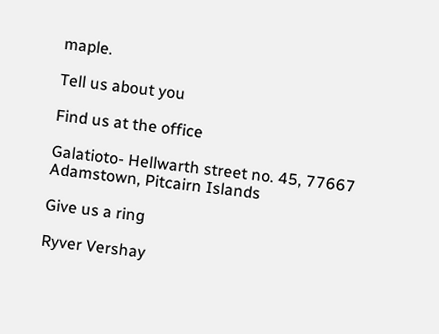maple.

Tell us about you

Find us at the office

Galatioto- Hellwarth street no. 45, 77667 Adamstown, Pitcairn Islands

Give us a ring

Ryver Vershay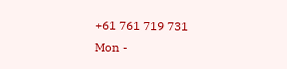+61 761 719 731
Mon -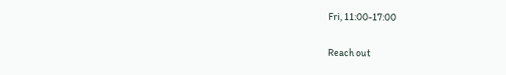Fri, 11:00-17:00

Reach out